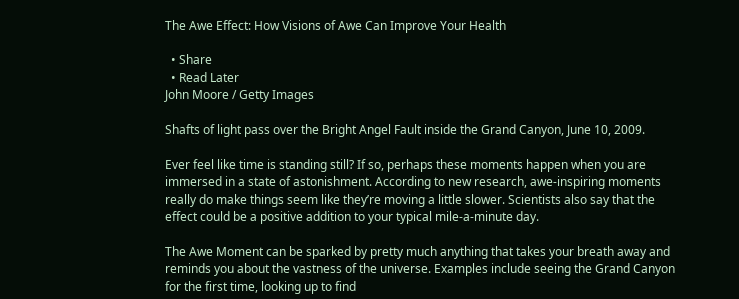The Awe Effect: How Visions of Awe Can Improve Your Health

  • Share
  • Read Later
John Moore / Getty Images

Shafts of light pass over the Bright Angel Fault inside the Grand Canyon, June 10, 2009.

Ever feel like time is standing still? If so, perhaps these moments happen when you are immersed in a state of astonishment. According to new research, awe-inspiring moments really do make things seem like they’re moving a little slower. Scientists also say that the effect could be a positive addition to your typical mile-a-minute day.

The Awe Moment can be sparked by pretty much anything that takes your breath away and reminds you about the vastness of the universe. Examples include seeing the Grand Canyon for the first time, looking up to find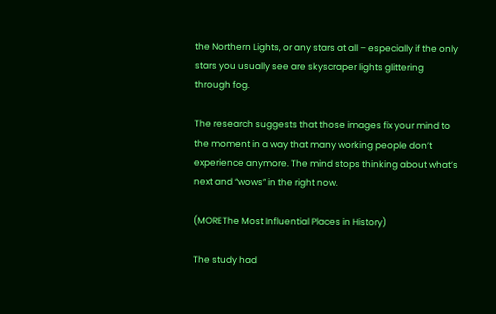the Northern Lights, or any stars at all – especially if the only stars you usually see are skyscraper lights glittering through fog.

The research suggests that those images fix your mind to the moment in a way that many working people don’t experience anymore. The mind stops thinking about what’s next and “wows” in the right now.

(MOREThe Most Influential Places in History)

The study had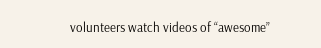volunteers watch videos of “awesome”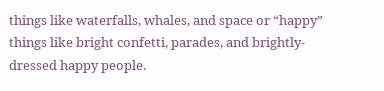things like waterfalls, whales, and space or “happy” things like bright confetti, parades, and brightly-dressed happy people.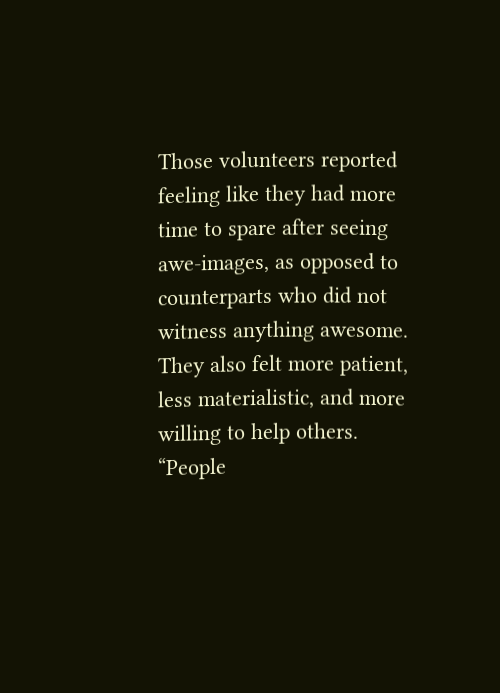Those volunteers reported feeling like they had more time to spare after seeing awe-images, as opposed to counterparts who did not witness anything awesome. They also felt more patient, less materialistic, and more willing to help others. “People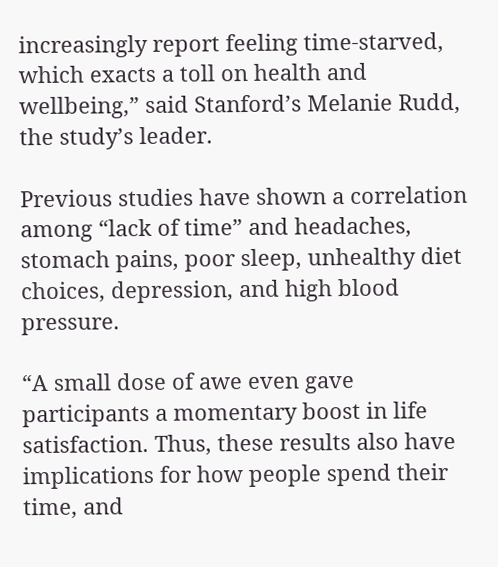increasingly report feeling time-starved, which exacts a toll on health and wellbeing,” said Stanford’s Melanie Rudd, the study’s leader.

Previous studies have shown a correlation among “lack of time” and headaches, stomach pains, poor sleep, unhealthy diet choices, depression, and high blood pressure.

“A small dose of awe even gave participants a momentary boost in life satisfaction. Thus, these results also have implications for how people spend their time, and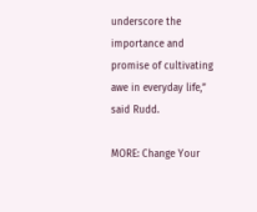underscore the importance and promise of cultivating awe in everyday life,” said Rudd.

MORE: Change Your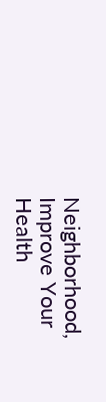Neighborhood, Improve Your Health